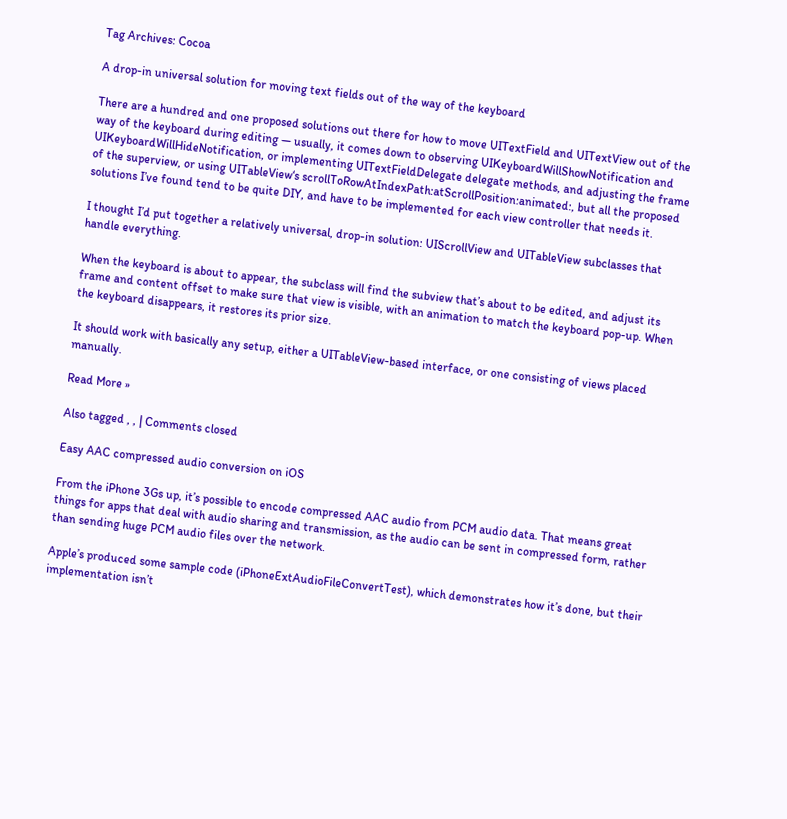Tag Archives: Cocoa

A drop-in universal solution for moving text fields out of the way of the keyboard

There are a hundred and one proposed solutions out there for how to move UITextField and UITextView out of the way of the keyboard during editing — usually, it comes down to observing UIKeyboardWillShowNotification and UIKeyboardWillHideNotification, or implementing UITextFieldDelegate delegate methods, and adjusting the frame of the superview, or using UITableView‘s scrollToRowAtIndexPath:atScrollPosition:animated:, but all the proposed solutions I’ve found tend to be quite DIY, and have to be implemented for each view controller that needs it.

I thought I’d put together a relatively universal, drop-in solution: UIScrollView and UITableView subclasses that handle everything.

When the keyboard is about to appear, the subclass will find the subview that’s about to be edited, and adjust its frame and content offset to make sure that view is visible, with an animation to match the keyboard pop-up. When the keyboard disappears, it restores its prior size.

It should work with basically any setup, either a UITableView-based interface, or one consisting of views placed manually.

Read More »

Also tagged , , | Comments closed

Easy AAC compressed audio conversion on iOS

From the iPhone 3Gs up, it’s possible to encode compressed AAC audio from PCM audio data. That means great things for apps that deal with audio sharing and transmission, as the audio can be sent in compressed form, rather than sending huge PCM audio files over the network.

Apple’s produced some sample code (iPhoneExtAudioFileConvertTest), which demonstrates how it’s done, but their implementation isn’t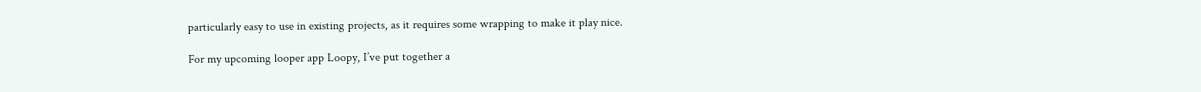particularly easy to use in existing projects, as it requires some wrapping to make it play nice.

For my upcoming looper app Loopy, I’ve put together a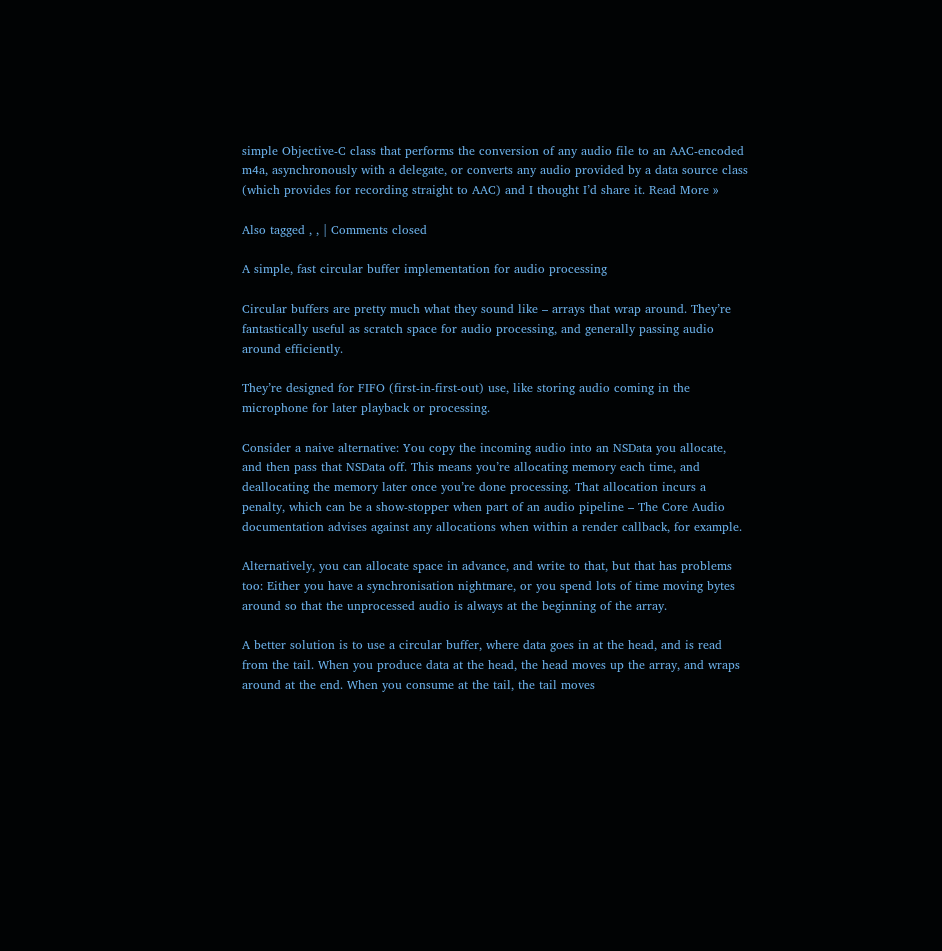simple Objective-C class that performs the conversion of any audio file to an AAC-encoded m4a, asynchronously with a delegate, or converts any audio provided by a data source class (which provides for recording straight to AAC) and I thought I’d share it. Read More »

Also tagged , , | Comments closed

A simple, fast circular buffer implementation for audio processing

Circular buffers are pretty much what they sound like – arrays that wrap around. They’re fantastically useful as scratch space for audio processing, and generally passing audio around efficiently.

They’re designed for FIFO (first-in-first-out) use, like storing audio coming in the microphone for later playback or processing.

Consider a naive alternative: You copy the incoming audio into an NSData you allocate, and then pass that NSData off. This means you’re allocating memory each time, and deallocating the memory later once you’re done processing. That allocation incurs a penalty, which can be a show-stopper when part of an audio pipeline – The Core Audio documentation advises against any allocations when within a render callback, for example.

Alternatively, you can allocate space in advance, and write to that, but that has problems too: Either you have a synchronisation nightmare, or you spend lots of time moving bytes around so that the unprocessed audio is always at the beginning of the array.

A better solution is to use a circular buffer, where data goes in at the head, and is read from the tail. When you produce data at the head, the head moves up the array, and wraps around at the end. When you consume at the tail, the tail moves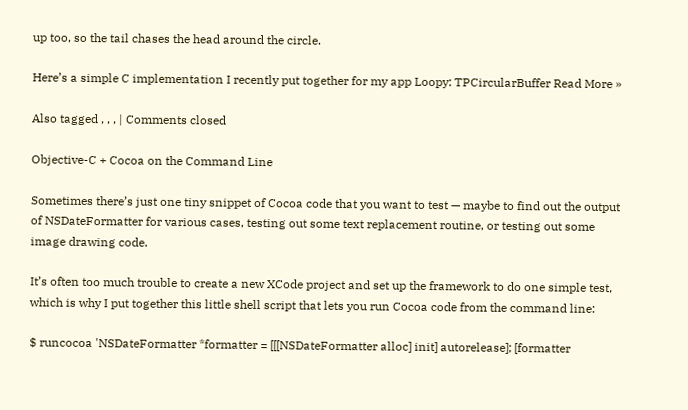up too, so the tail chases the head around the circle.

Here’s a simple C implementation I recently put together for my app Loopy: TPCircularBuffer Read More »

Also tagged , , , | Comments closed

Objective-C + Cocoa on the Command Line

Sometimes there’s just one tiny snippet of Cocoa code that you want to test — maybe to find out the output of NSDateFormatter for various cases, testing out some text replacement routine, or testing out some image drawing code.

It’s often too much trouble to create a new XCode project and set up the framework to do one simple test, which is why I put together this little shell script that lets you run Cocoa code from the command line:

$ runcocoa 'NSDateFormatter *formatter = [[[NSDateFormatter alloc] init] autorelease]; [formatter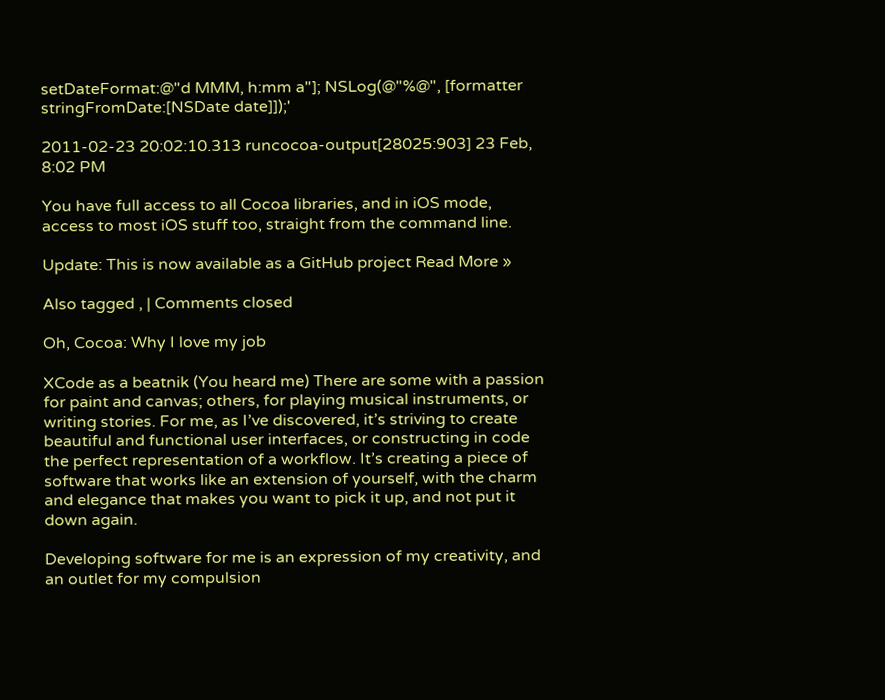setDateFormat:@"d MMM, h:mm a"]; NSLog(@"%@", [formatter stringFromDate:[NSDate date]]);'

2011-02-23 20:02:10.313 runcocoa-output[28025:903] 23 Feb, 8:02 PM

You have full access to all Cocoa libraries, and in iOS mode, access to most iOS stuff too, straight from the command line.

Update: This is now available as a GitHub project Read More »

Also tagged , | Comments closed

Oh, Cocoa: Why I love my job

XCode as a beatnik (You heard me) There are some with a passion for paint and canvas; others, for playing musical instruments, or writing stories. For me, as I’ve discovered, it’s striving to create beautiful and functional user interfaces, or constructing in code the perfect representation of a workflow. It’s creating a piece of software that works like an extension of yourself, with the charm and elegance that makes you want to pick it up, and not put it down again.

Developing software for me is an expression of my creativity, and an outlet for my compulsion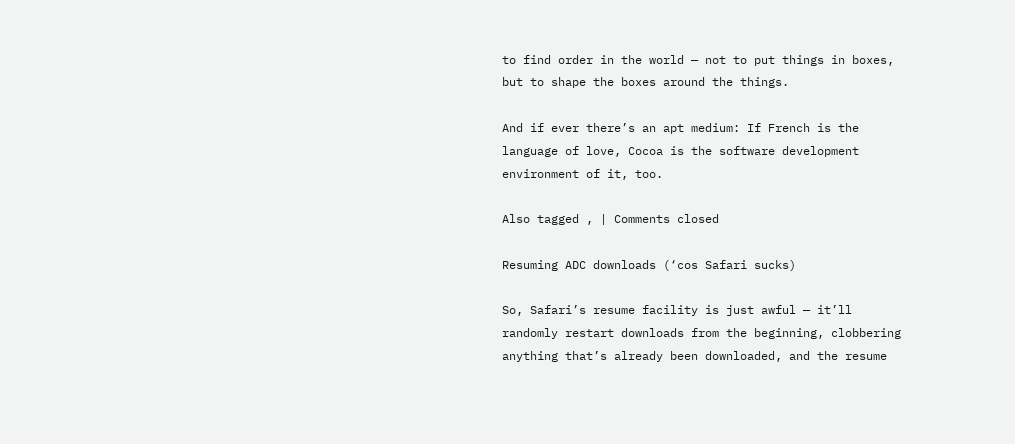to find order in the world — not to put things in boxes, but to shape the boxes around the things.

And if ever there’s an apt medium: If French is the language of love, Cocoa is the software development environment of it, too.

Also tagged , | Comments closed

Resuming ADC downloads (‘cos Safari sucks)

So, Safari’s resume facility is just awful — it’ll randomly restart downloads from the beginning, clobbering anything that’s already been downloaded, and the resume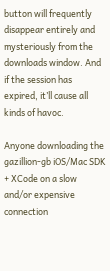button will frequently disappear entirely and mysteriously from the downloads window. And if the session has expired, it’ll cause all kinds of havoc.

Anyone downloading the gazillion-gb iOS/Mac SDK + XCode on a slow and/or expensive connection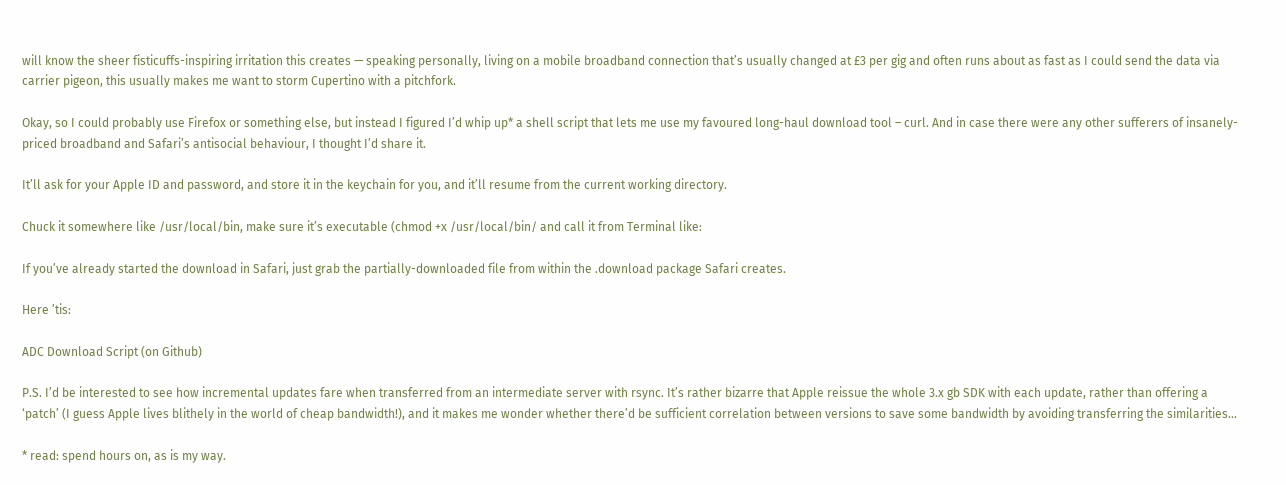will know the sheer fisticuffs-inspiring irritation this creates — speaking personally, living on a mobile broadband connection that’s usually changed at £3 per gig and often runs about as fast as I could send the data via carrier pigeon, this usually makes me want to storm Cupertino with a pitchfork.

Okay, so I could probably use Firefox or something else, but instead I figured I’d whip up* a shell script that lets me use my favoured long-haul download tool – curl. And in case there were any other sufferers of insanely-priced broadband and Safari’s antisocial behaviour, I thought I’d share it.

It’ll ask for your Apple ID and password, and store it in the keychain for you, and it’ll resume from the current working directory.

Chuck it somewhere like /usr/local/bin, make sure it’s executable (chmod +x /usr/local/bin/ and call it from Terminal like:

If you’ve already started the download in Safari, just grab the partially-downloaded file from within the .download package Safari creates.

Here ’tis:

ADC Download Script (on Github)

P.S. I’d be interested to see how incremental updates fare when transferred from an intermediate server with rsync. It’s rather bizarre that Apple reissue the whole 3.x gb SDK with each update, rather than offering a ‘patch’ (I guess Apple lives blithely in the world of cheap bandwidth!), and it makes me wonder whether there’d be sufficient correlation between versions to save some bandwidth by avoiding transferring the similarities…

* read: spend hours on, as is my way.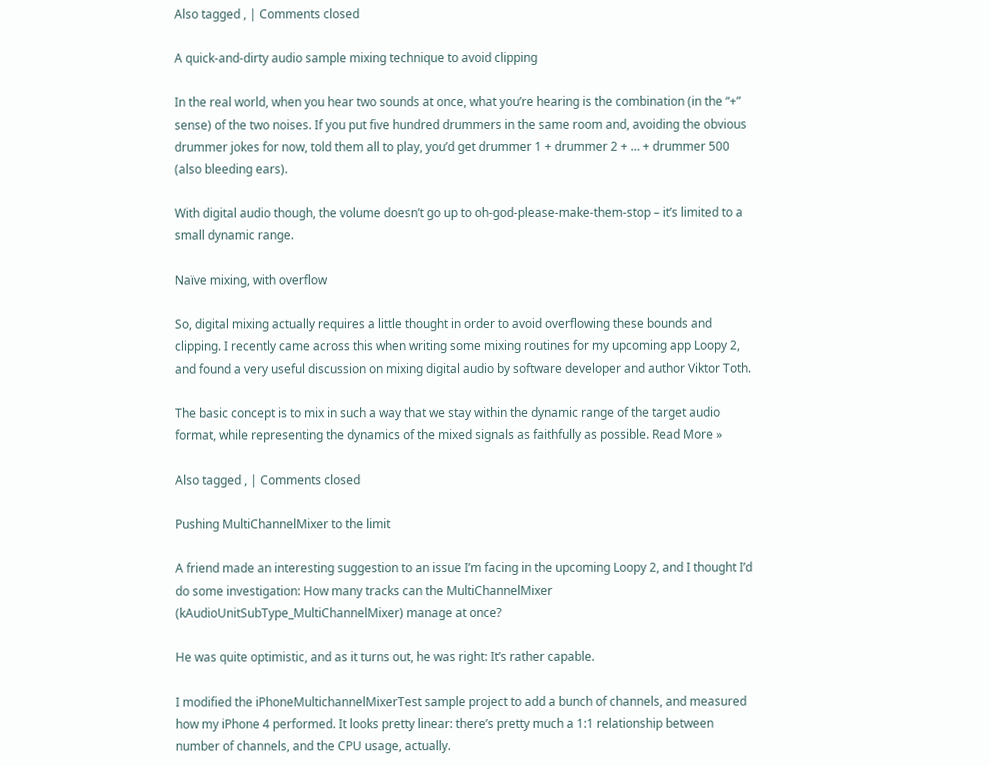Also tagged , | Comments closed

A quick-and-dirty audio sample mixing technique to avoid clipping

In the real world, when you hear two sounds at once, what you’re hearing is the combination (in the “+” sense) of the two noises. If you put five hundred drummers in the same room and, avoiding the obvious drummer jokes for now, told them all to play, you’d get drummer 1 + drummer 2 + … + drummer 500 (also bleeding ears).

With digital audio though, the volume doesn’t go up to oh-god-please-make-them-stop – it’s limited to a small dynamic range.

Naïve mixing, with overflow

So, digital mixing actually requires a little thought in order to avoid overflowing these bounds and clipping. I recently came across this when writing some mixing routines for my upcoming app Loopy 2, and found a very useful discussion on mixing digital audio by software developer and author Viktor Toth.

The basic concept is to mix in such a way that we stay within the dynamic range of the target audio format, while representing the dynamics of the mixed signals as faithfully as possible. Read More »

Also tagged , | Comments closed

Pushing MultiChannelMixer to the limit

A friend made an interesting suggestion to an issue I’m facing in the upcoming Loopy 2, and I thought I’d do some investigation: How many tracks can the MultiChannelMixer (kAudioUnitSubType_MultiChannelMixer) manage at once?

He was quite optimistic, and as it turns out, he was right: It’s rather capable.

I modified the iPhoneMultichannelMixerTest sample project to add a bunch of channels, and measured how my iPhone 4 performed. It looks pretty linear: there’s pretty much a 1:1 relationship between number of channels, and the CPU usage, actually.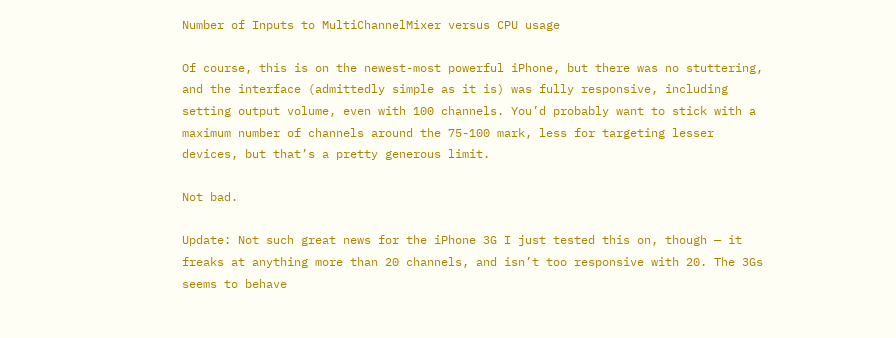Number of Inputs to MultiChannelMixer versus CPU usage

Of course, this is on the newest-most powerful iPhone, but there was no stuttering, and the interface (admittedly simple as it is) was fully responsive, including setting output volume, even with 100 channels. You’d probably want to stick with a maximum number of channels around the 75-100 mark, less for targeting lesser devices, but that’s a pretty generous limit.

Not bad.

Update: Not such great news for the iPhone 3G I just tested this on, though — it freaks at anything more than 20 channels, and isn’t too responsive with 20. The 3Gs seems to behave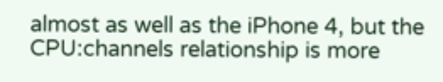almost as well as the iPhone 4, but the CPU:channels relationship is more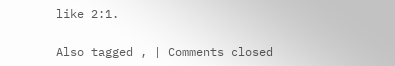like 2:1.

Also tagged , | Comments closed